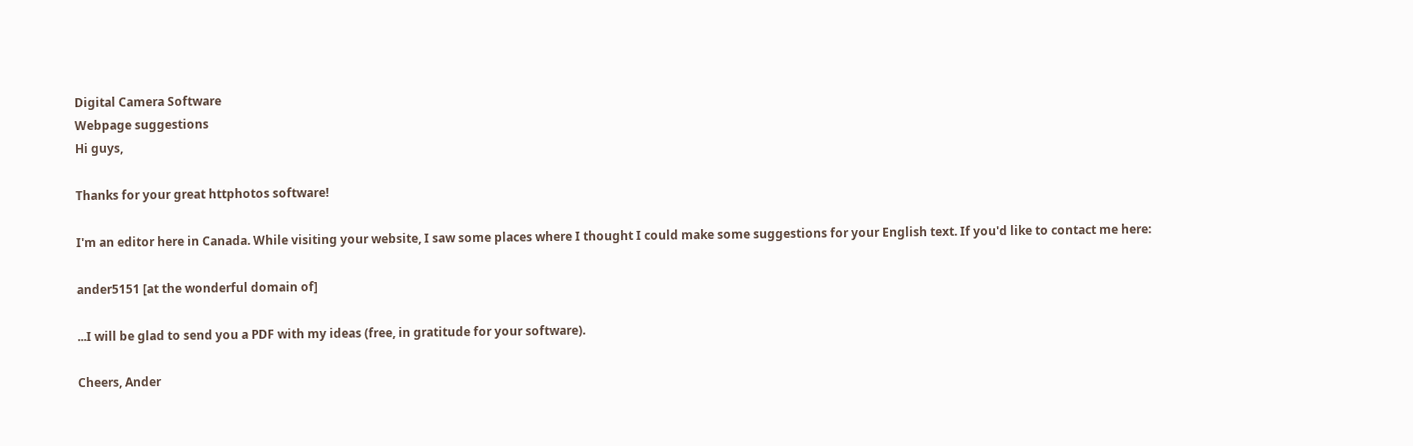Digital Camera Software
Webpage suggestions
Hi guys,

Thanks for your great httphotos software!

I'm an editor here in Canada. While visiting your website, I saw some places where I thought I could make some suggestions for your English text. If you'd like to contact me here:

ander5151 [at the wonderful domain of]

...I will be glad to send you a PDF with my ideas (free, in gratitude for your software).

Cheers, Ander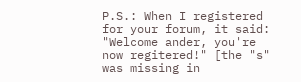P.S.: When I registered for your forum, it said: "Welcome ander, you're now regitered!" [the "s" was missing in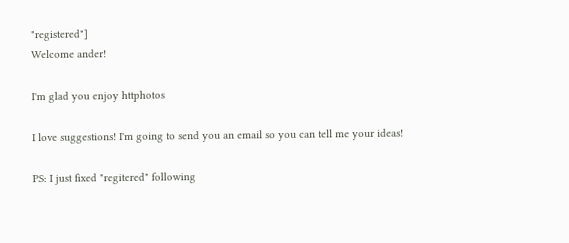"registered"]
Welcome ander!

I'm glad you enjoy httphotos

I love suggestions! I'm going to send you an email so you can tell me your ideas!

PS: I just fixed "regitered" following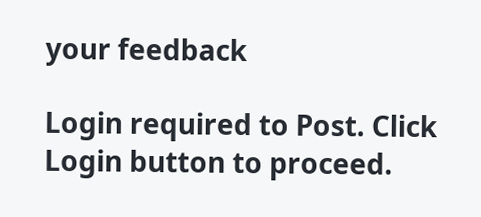your feedback

Login required to Post. Click Login button to proceed.